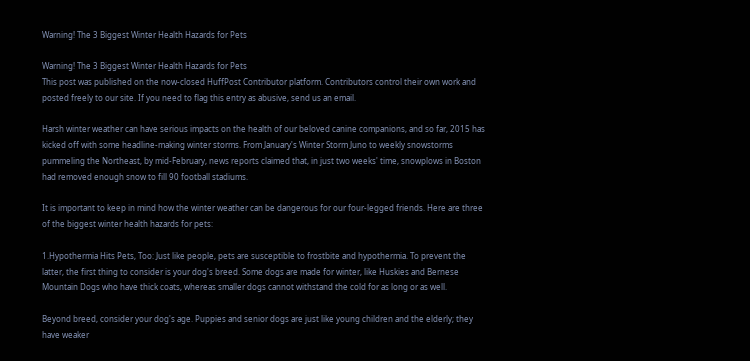Warning! The 3 Biggest Winter Health Hazards for Pets

Warning! The 3 Biggest Winter Health Hazards for Pets
This post was published on the now-closed HuffPost Contributor platform. Contributors control their own work and posted freely to our site. If you need to flag this entry as abusive, send us an email.

Harsh winter weather can have serious impacts on the health of our beloved canine companions, and so far, 2015 has kicked off with some headline-making winter storms. From January's Winter Storm Juno to weekly snowstorms pummeling the Northeast, by mid-February, news reports claimed that, in just two weeks' time, snowplows in Boston had removed enough snow to fill 90 football stadiums.

It is important to keep in mind how the winter weather can be dangerous for our four-legged friends. Here are three of the biggest winter health hazards for pets:

1.Hypothermia Hits Pets, Too: Just like people, pets are susceptible to frostbite and hypothermia. To prevent the latter, the first thing to consider is your dog's breed. Some dogs are made for winter, like Huskies and Bernese Mountain Dogs who have thick coats, whereas smaller dogs cannot withstand the cold for as long or as well.

Beyond breed, consider your dog's age. Puppies and senior dogs are just like young children and the elderly; they have weaker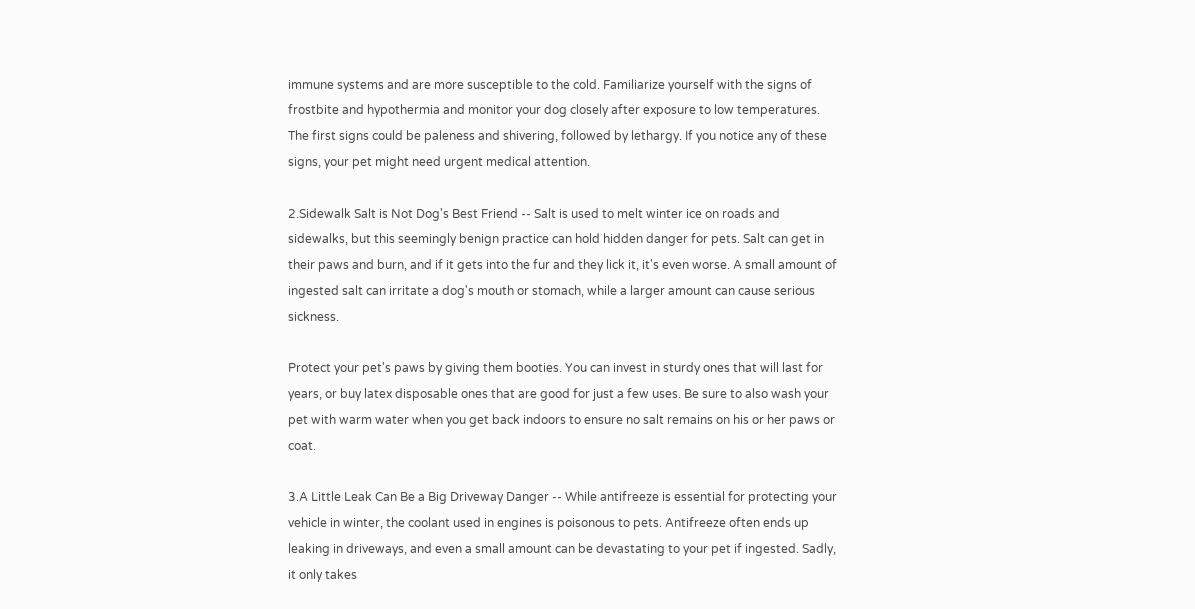immune systems and are more susceptible to the cold. Familiarize yourself with the signs of frostbite and hypothermia and monitor your dog closely after exposure to low temperatures. The first signs could be paleness and shivering, followed by lethargy. If you notice any of these signs, your pet might need urgent medical attention.

2.Sidewalk Salt is Not Dog's Best Friend -- Salt is used to melt winter ice on roads and sidewalks, but this seemingly benign practice can hold hidden danger for pets. Salt can get in their paws and burn, and if it gets into the fur and they lick it, it's even worse. A small amount of ingested salt can irritate a dog's mouth or stomach, while a larger amount can cause serious sickness.

Protect your pet's paws by giving them booties. You can invest in sturdy ones that will last for years, or buy latex disposable ones that are good for just a few uses. Be sure to also wash your pet with warm water when you get back indoors to ensure no salt remains on his or her paws or coat.

3.A Little Leak Can Be a Big Driveway Danger -- While antifreeze is essential for protecting your vehicle in winter, the coolant used in engines is poisonous to pets. Antifreeze often ends up leaking in driveways, and even a small amount can be devastating to your pet if ingested. Sadly, it only takes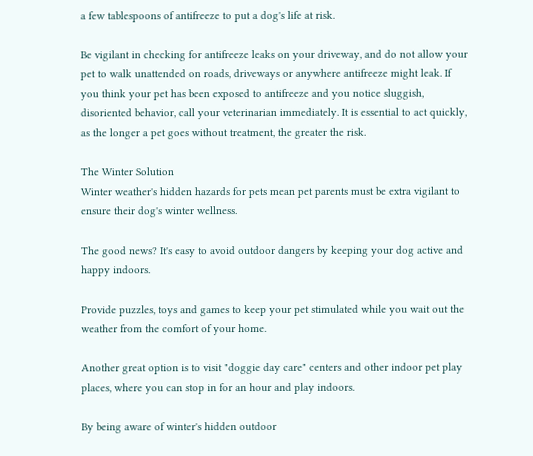a few tablespoons of antifreeze to put a dog's life at risk.

Be vigilant in checking for antifreeze leaks on your driveway, and do not allow your pet to walk unattended on roads, driveways or anywhere antifreeze might leak. If you think your pet has been exposed to antifreeze and you notice sluggish, disoriented behavior, call your veterinarian immediately. It is essential to act quickly, as the longer a pet goes without treatment, the greater the risk.

The Winter Solution
Winter weather's hidden hazards for pets mean pet parents must be extra vigilant to ensure their dog's winter wellness.

The good news? It's easy to avoid outdoor dangers by keeping your dog active and happy indoors.

Provide puzzles, toys and games to keep your pet stimulated while you wait out the weather from the comfort of your home.

Another great option is to visit "doggie day care" centers and other indoor pet play places, where you can stop in for an hour and play indoors.

By being aware of winter's hidden outdoor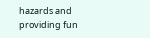hazards and providing fun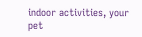indoor activities, your pet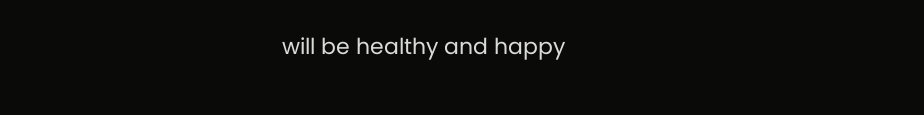will be healthy and happy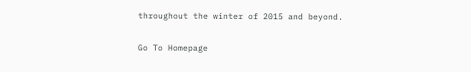throughout the winter of 2015 and beyond.

Go To Homepage